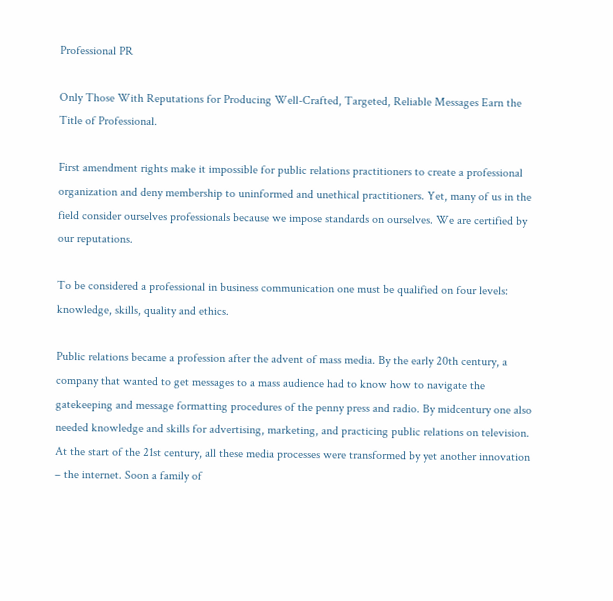Professional PR

Only Those With Reputations for Producing Well-Crafted, Targeted, Reliable Messages Earn the Title of Professional.

First amendment rights make it impossible for public relations practitioners to create a professional organization and deny membership to uninformed and unethical practitioners. Yet, many of us in the field consider ourselves professionals because we impose standards on ourselves. We are certified by our reputations.

To be considered a professional in business communication one must be qualified on four levels: knowledge, skills, quality and ethics.

Public relations became a profession after the advent of mass media. By the early 20th century, a company that wanted to get messages to a mass audience had to know how to navigate the gatekeeping and message formatting procedures of the penny press and radio. By midcentury one also needed knowledge and skills for advertising, marketing, and practicing public relations on television. At the start of the 21st century, all these media processes were transformed by yet another innovation – the internet. Soon a family of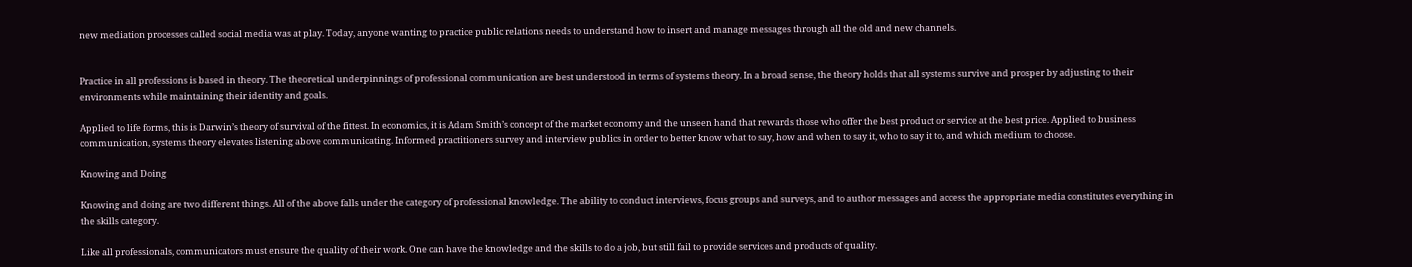new mediation processes called social media was at play. Today, anyone wanting to practice public relations needs to understand how to insert and manage messages through all the old and new channels.


Practice in all professions is based in theory. The theoretical underpinnings of professional communication are best understood in terms of systems theory. In a broad sense, the theory holds that all systems survive and prosper by adjusting to their environments while maintaining their identity and goals.

Applied to life forms, this is Darwin’s theory of survival of the fittest. In economics, it is Adam Smith’s concept of the market economy and the unseen hand that rewards those who offer the best product or service at the best price. Applied to business communication, systems theory elevates listening above communicating. Informed practitioners survey and interview publics in order to better know what to say, how and when to say it, who to say it to, and which medium to choose.

Knowing and Doing

Knowing and doing are two different things. All of the above falls under the category of professional knowledge. The ability to conduct interviews, focus groups and surveys, and to author messages and access the appropriate media constitutes everything in the skills category.

Like all professionals, communicators must ensure the quality of their work. One can have the knowledge and the skills to do a job, but still fail to provide services and products of quality.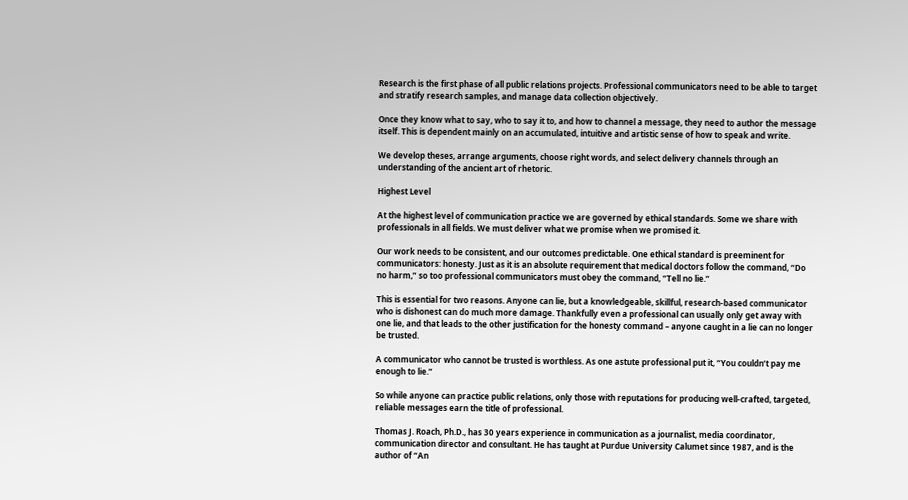Research is the first phase of all public relations projects. Professional communicators need to be able to target and stratify research samples, and manage data collection objectively.

Once they know what to say, who to say it to, and how to channel a message, they need to author the message itself. This is dependent mainly on an accumulated, intuitive and artistic sense of how to speak and write.

We develop theses, arrange arguments, choose right words, and select delivery channels through an understanding of the ancient art of rhetoric.

Highest Level

At the highest level of communication practice we are governed by ethical standards. Some we share with professionals in all fields. We must deliver what we promise when we promised it.

Our work needs to be consistent, and our outcomes predictable. One ethical standard is preeminent for communicators: honesty. Just as it is an absolute requirement that medical doctors follow the command, “Do no harm,” so too professional communicators must obey the command, “Tell no lie.”

This is essential for two reasons. Anyone can lie, but a knowledgeable, skillful, research-based communicator who is dishonest can do much more damage. Thankfully even a professional can usually only get away with one lie, and that leads to the other justification for the honesty command – anyone caught in a lie can no longer be trusted.

A communicator who cannot be trusted is worthless. As one astute professional put it, “You couldn’t pay me enough to lie.”

So while anyone can practice public relations, only those with reputations for producing well-crafted, targeted, reliable messages earn the title of professional.

Thomas J. Roach, Ph.D., has 30 years experience in communication as a journalist, media coordinator, communication director and consultant. He has taught at Purdue University Calumet since 1987, and is the author of “An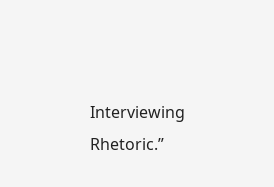Interviewing Rhetoric.”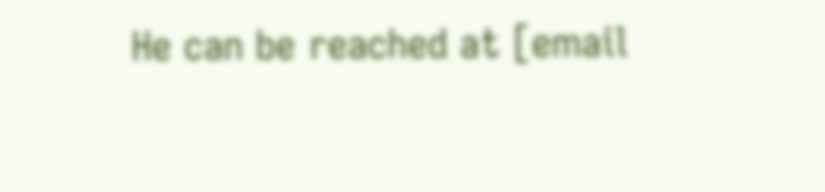He can be reached at [email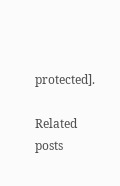protected].

Related posts